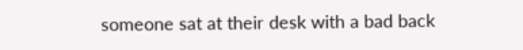someone sat at their desk with a bad back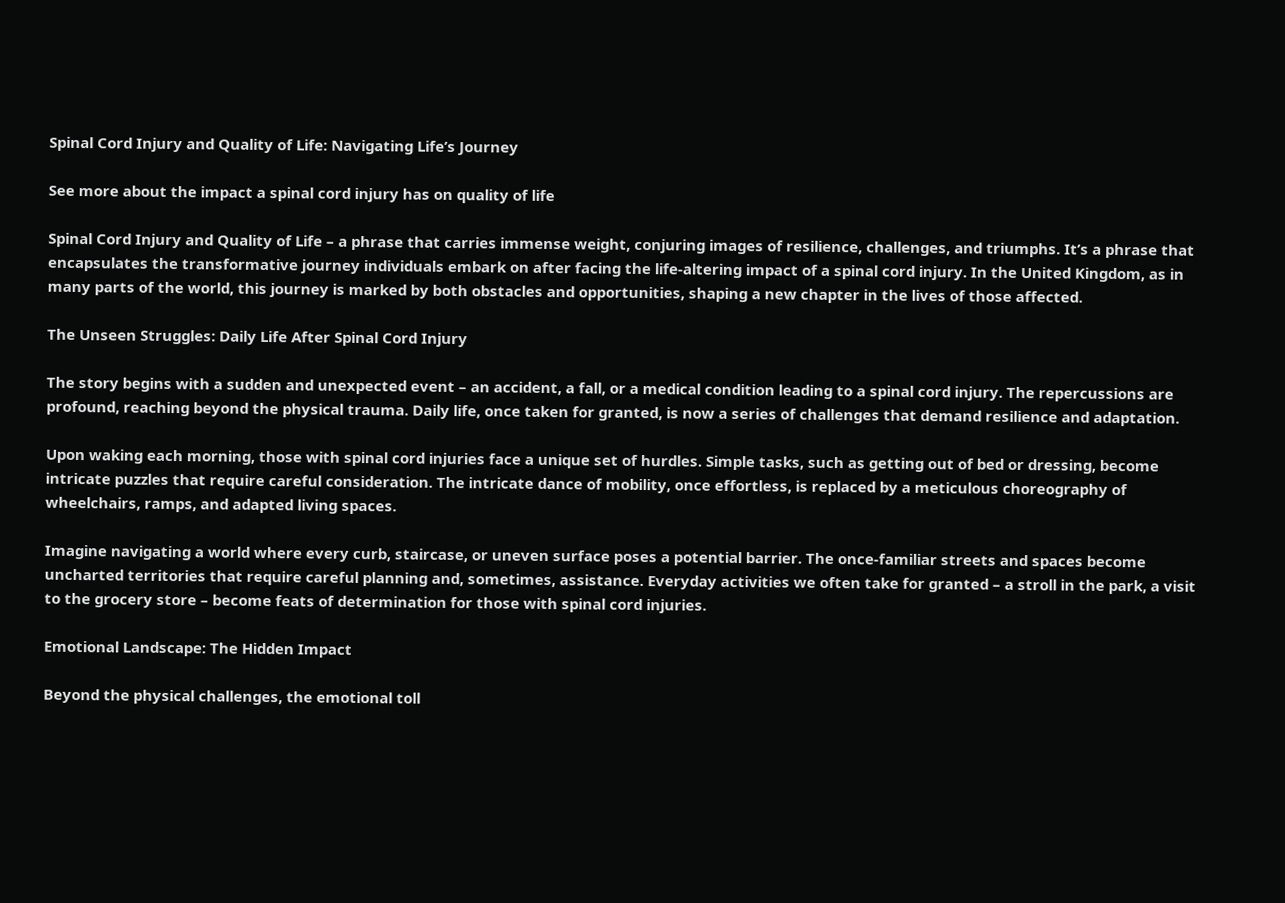Spinal Cord Injury and Quality of Life: Navigating Life’s Journey

See more about the impact a spinal cord injury has on quality of life

Spinal Cord Injury and Quality of Life – a phrase that carries immense weight, conjuring images of resilience, challenges, and triumphs. It’s a phrase that encapsulates the transformative journey individuals embark on after facing the life-altering impact of a spinal cord injury. In the United Kingdom, as in many parts of the world, this journey is marked by both obstacles and opportunities, shaping a new chapter in the lives of those affected.

The Unseen Struggles: Daily Life After Spinal Cord Injury

The story begins with a sudden and unexpected event – an accident, a fall, or a medical condition leading to a spinal cord injury. The repercussions are profound, reaching beyond the physical trauma. Daily life, once taken for granted, is now a series of challenges that demand resilience and adaptation.

Upon waking each morning, those with spinal cord injuries face a unique set of hurdles. Simple tasks, such as getting out of bed or dressing, become intricate puzzles that require careful consideration. The intricate dance of mobility, once effortless, is replaced by a meticulous choreography of wheelchairs, ramps, and adapted living spaces.

Imagine navigating a world where every curb, staircase, or uneven surface poses a potential barrier. The once-familiar streets and spaces become uncharted territories that require careful planning and, sometimes, assistance. Everyday activities we often take for granted – a stroll in the park, a visit to the grocery store – become feats of determination for those with spinal cord injuries.

Emotional Landscape: The Hidden Impact

Beyond the physical challenges, the emotional toll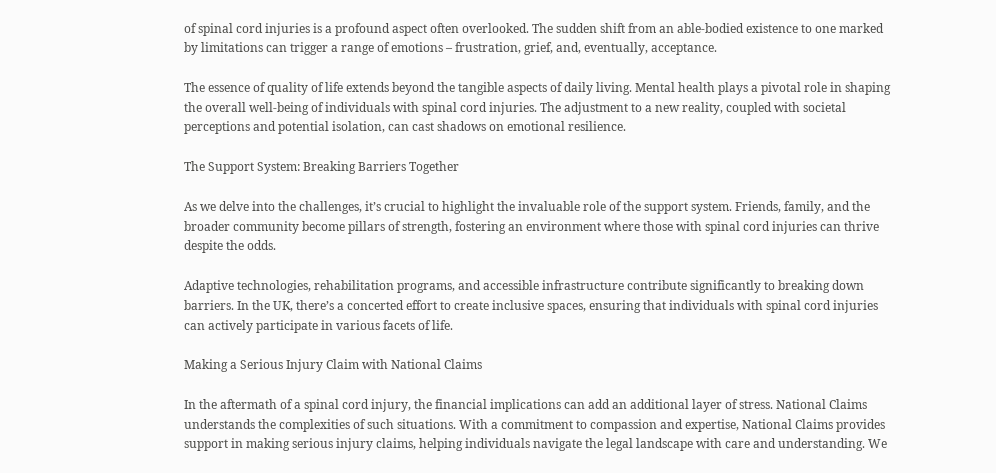of spinal cord injuries is a profound aspect often overlooked. The sudden shift from an able-bodied existence to one marked by limitations can trigger a range of emotions – frustration, grief, and, eventually, acceptance.

The essence of quality of life extends beyond the tangible aspects of daily living. Mental health plays a pivotal role in shaping the overall well-being of individuals with spinal cord injuries. The adjustment to a new reality, coupled with societal perceptions and potential isolation, can cast shadows on emotional resilience.

The Support System: Breaking Barriers Together

As we delve into the challenges, it’s crucial to highlight the invaluable role of the support system. Friends, family, and the broader community become pillars of strength, fostering an environment where those with spinal cord injuries can thrive despite the odds.

Adaptive technologies, rehabilitation programs, and accessible infrastructure contribute significantly to breaking down barriers. In the UK, there’s a concerted effort to create inclusive spaces, ensuring that individuals with spinal cord injuries can actively participate in various facets of life.

Making a Serious Injury Claim with National Claims

In the aftermath of a spinal cord injury, the financial implications can add an additional layer of stress. National Claims understands the complexities of such situations. With a commitment to compassion and expertise, National Claims provides support in making serious injury claims, helping individuals navigate the legal landscape with care and understanding. We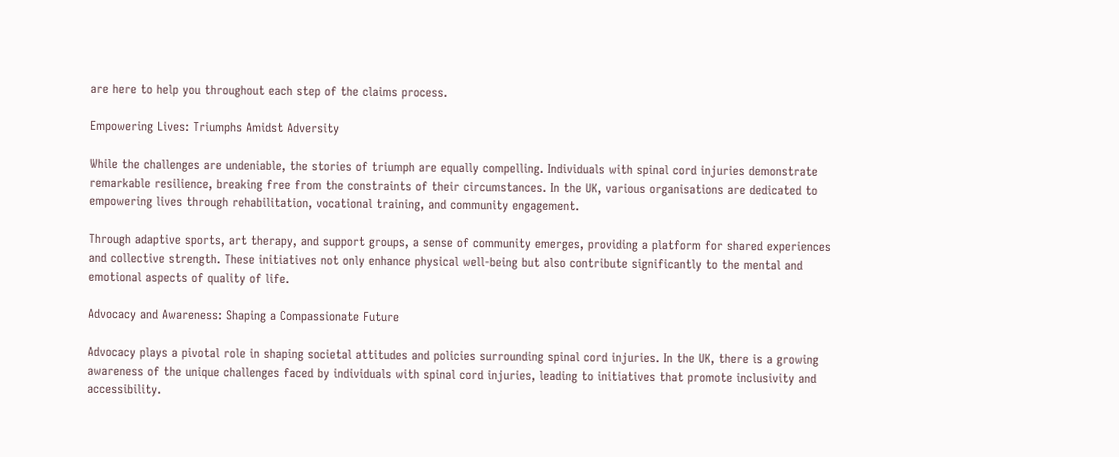are here to help you throughout each step of the claims process.

Empowering Lives: Triumphs Amidst Adversity

While the challenges are undeniable, the stories of triumph are equally compelling. Individuals with spinal cord injuries demonstrate remarkable resilience, breaking free from the constraints of their circumstances. In the UK, various organisations are dedicated to empowering lives through rehabilitation, vocational training, and community engagement.

Through adaptive sports, art therapy, and support groups, a sense of community emerges, providing a platform for shared experiences and collective strength. These initiatives not only enhance physical well-being but also contribute significantly to the mental and emotional aspects of quality of life.

Advocacy and Awareness: Shaping a Compassionate Future

Advocacy plays a pivotal role in shaping societal attitudes and policies surrounding spinal cord injuries. In the UK, there is a growing awareness of the unique challenges faced by individuals with spinal cord injuries, leading to initiatives that promote inclusivity and accessibility.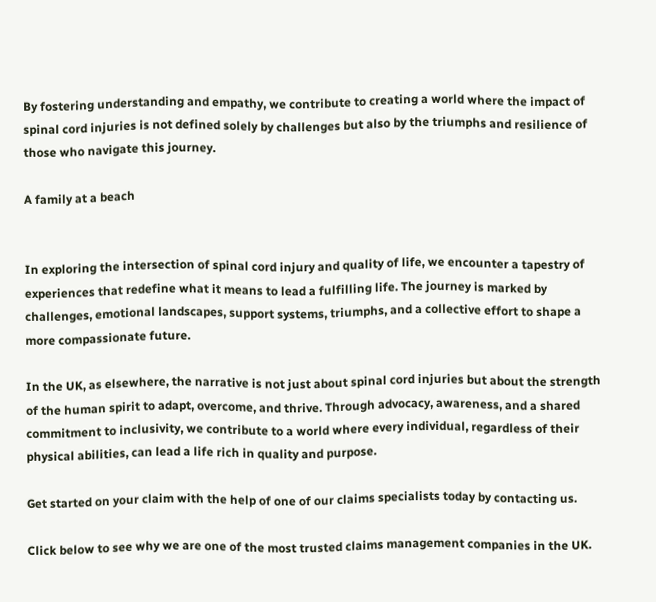By fostering understanding and empathy, we contribute to creating a world where the impact of spinal cord injuries is not defined solely by challenges but also by the triumphs and resilience of those who navigate this journey.

A family at a beach


In exploring the intersection of spinal cord injury and quality of life, we encounter a tapestry of experiences that redefine what it means to lead a fulfilling life. The journey is marked by challenges, emotional landscapes, support systems, triumphs, and a collective effort to shape a more compassionate future.

In the UK, as elsewhere, the narrative is not just about spinal cord injuries but about the strength of the human spirit to adapt, overcome, and thrive. Through advocacy, awareness, and a shared commitment to inclusivity, we contribute to a world where every individual, regardless of their physical abilities, can lead a life rich in quality and purpose.

Get started on your claim with the help of one of our claims specialists today by contacting us.

Click below to see why we are one of the most trusted claims management companies in the UK.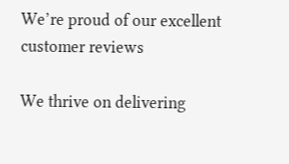We’re proud of our excellent customer reviews

We thrive on delivering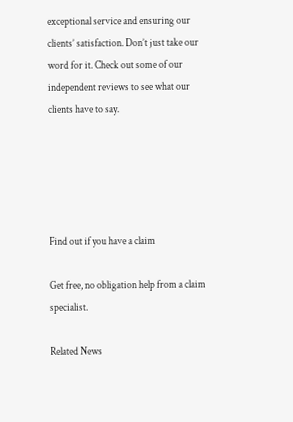exceptional service and ensuring our clients’ satisfaction. Don’t just take our word for it. Check out some of our independent reviews to see what our clients have to say.





Find out if you have a claim

Get free, no obligation help from a claim specialist.

Related News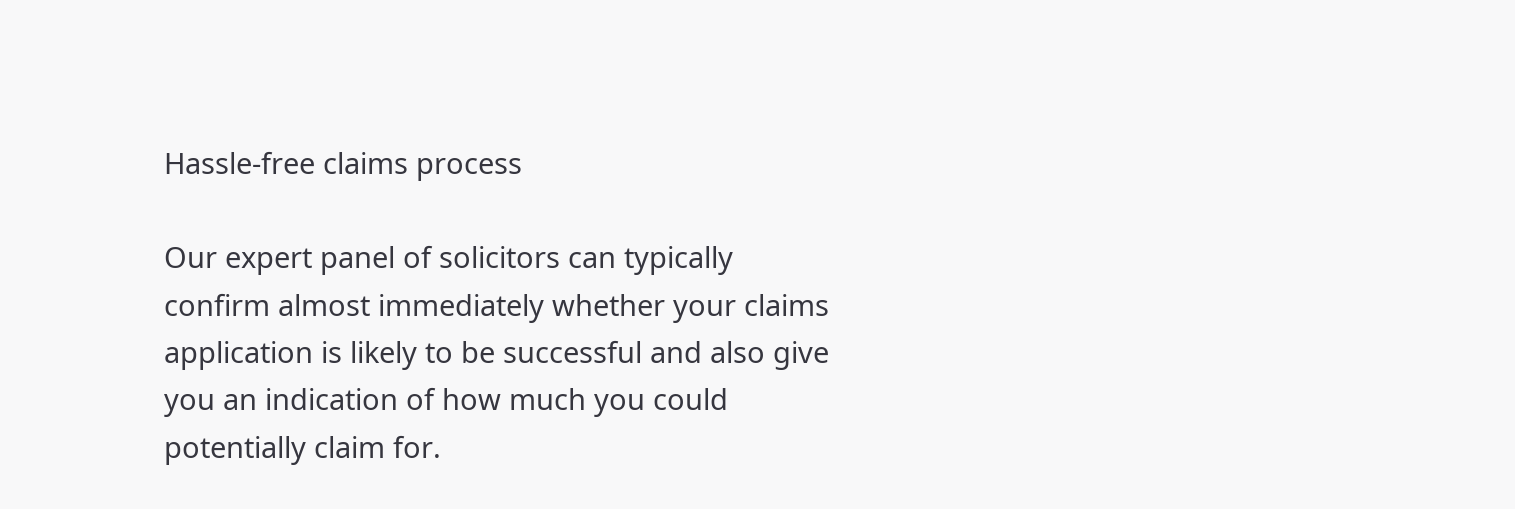Hassle-free claims process

Our expert panel of solicitors can typically confirm almost immediately whether your claims application is likely to be successful and also give you an indication of how much you could potentially claim for.